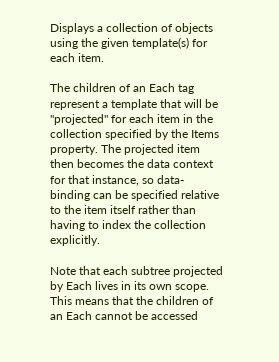Displays a collection of objects using the given template(s) for each item.

The children of an Each tag represent a template that will be "projected" for each item in the collection specified by the Items property. The projected item then becomes the data context for that instance, so data-binding can be specified relative to the item itself rather than having to index the collection explicitly.

Note that each subtree projected by Each lives in its own scope. This means that the children of an Each cannot be accessed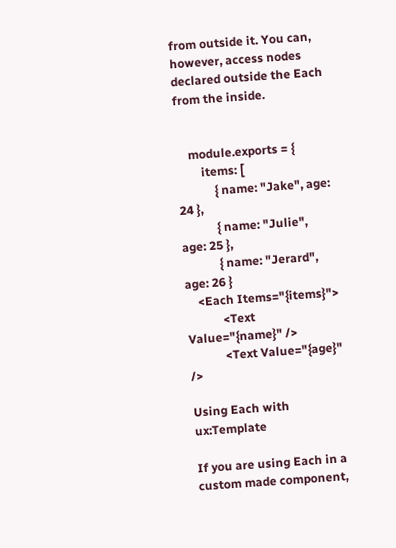from outside it. You can, however, access nodes declared outside the Each from the inside.


    module.exports = {
        items: [
            { name: "Jake", age: 24 },
            { name: "Julie", age: 25 },
            { name: "Jerard", age: 26 }
    <Each Items="{items}">
            <Text Value="{name}" />
            <Text Value="{age}" />

Using Each with ux:Template

If you are using Each in a custom made component,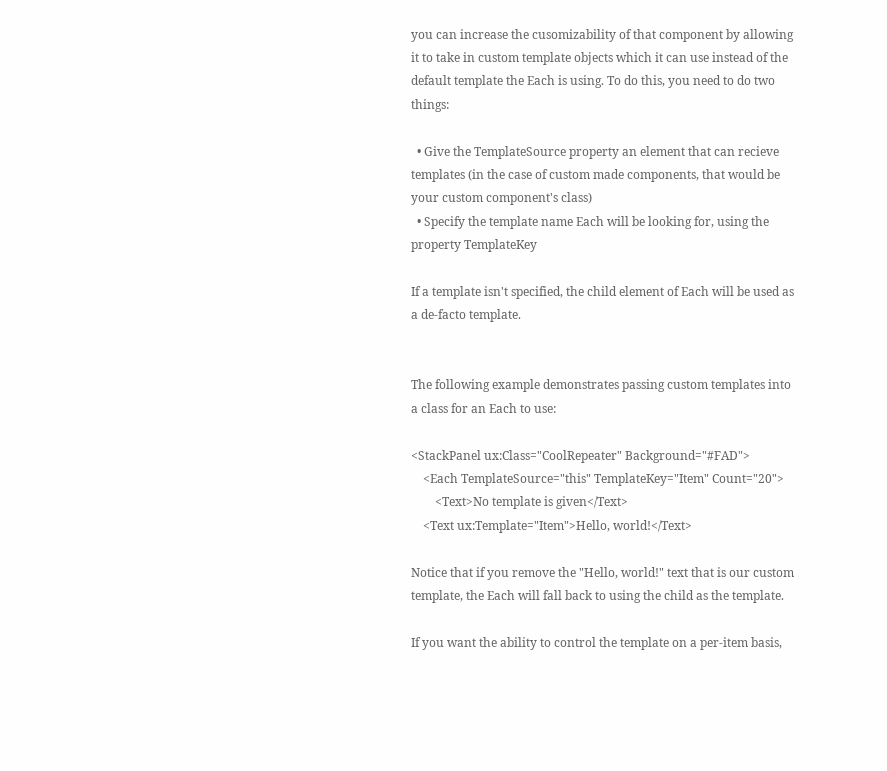you can increase the cusomizability of that component by allowing it to take in custom template objects which it can use instead of the default template the Each is using. To do this, you need to do two things:

  • Give the TemplateSource property an element that can recieve templates (in the case of custom made components, that would be your custom component's class)
  • Specify the template name Each will be looking for, using the property TemplateKey

If a template isn't specified, the child element of Each will be used as a de-facto template.


The following example demonstrates passing custom templates into a class for an Each to use:

<StackPanel ux:Class="CoolRepeater" Background="#FAD">
    <Each TemplateSource="this" TemplateKey="Item" Count="20">
        <Text>No template is given</Text>
    <Text ux:Template="Item">Hello, world!</Text>

Notice that if you remove the "Hello, world!" text that is our custom template, the Each will fall back to using the child as the template.

If you want the ability to control the template on a per-item basis,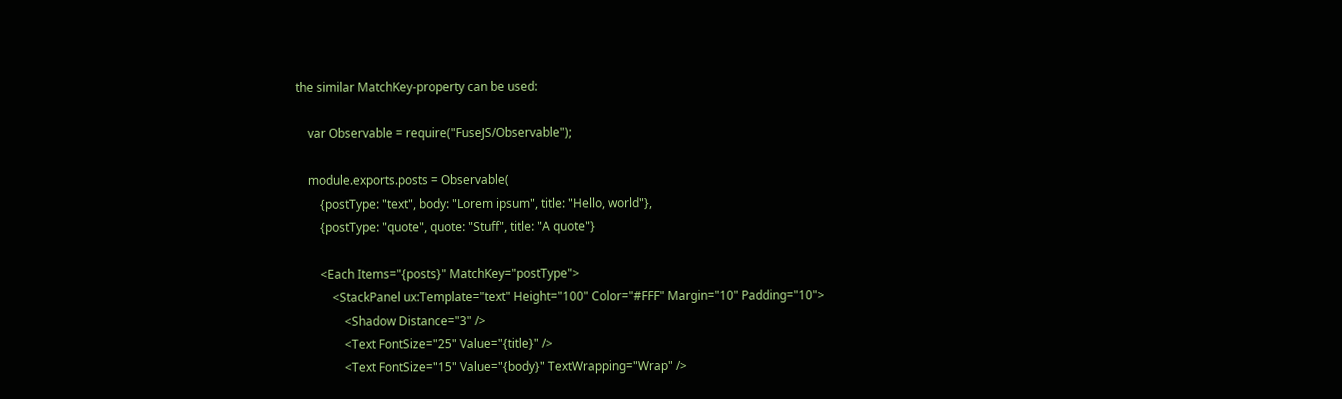the similar MatchKey-property can be used:

    var Observable = require("FuseJS/Observable");

    module.exports.posts = Observable(
        {postType: "text", body: "Lorem ipsum", title: "Hello, world"},
        {postType: "quote", quote: "Stuff", title: "A quote"}

        <Each Items="{posts}" MatchKey="postType">
            <StackPanel ux:Template="text" Height="100" Color="#FFF" Margin="10" Padding="10">
                <Shadow Distance="3" />
                <Text FontSize="25" Value="{title}" />
                <Text FontSize="15" Value="{body}" TextWrapping="Wrap" />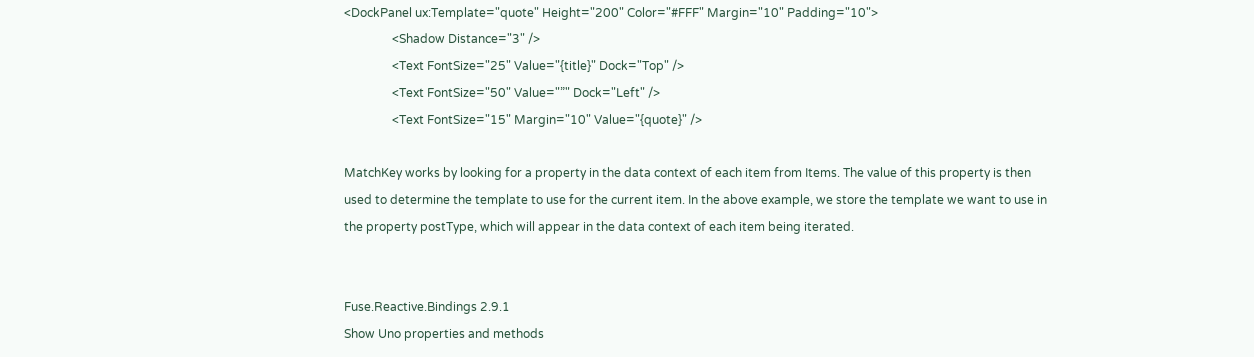<DockPanel ux:Template="quote" Height="200" Color="#FFF" Margin="10" Padding="10">
                <Shadow Distance="3" />
                <Text FontSize="25" Value="{title}" Dock="Top" />
                <Text FontSize="50" Value="”" Dock="Left" />
                <Text FontSize="15" Margin="10" Value="{quote}" />

MatchKey works by looking for a property in the data context of each item from Items. The value of this property is then used to determine the template to use for the current item. In the above example, we store the template we want to use in the property postType, which will appear in the data context of each item being iterated.


Fuse.Reactive.Bindings 2.9.1
Show Uno properties and methods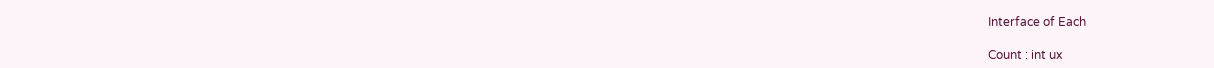Interface of Each

Count : int ux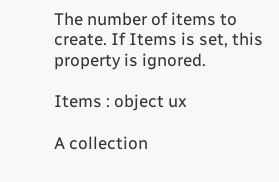The number of items to create. If Items is set, this property is ignored.

Items : object ux

A collection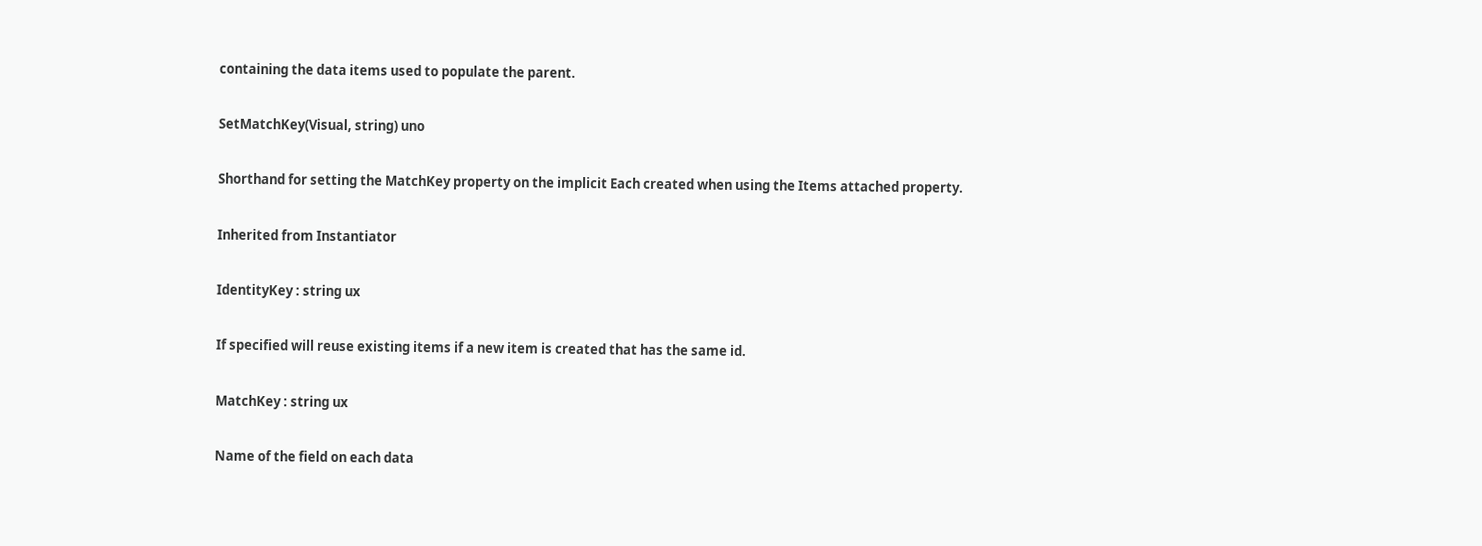containing the data items used to populate the parent.

SetMatchKey(Visual, string) uno

Shorthand for setting the MatchKey property on the implicit Each created when using the Items attached property.

Inherited from Instantiator

IdentityKey : string ux

If specified will reuse existing items if a new item is created that has the same id.

MatchKey : string ux

Name of the field on each data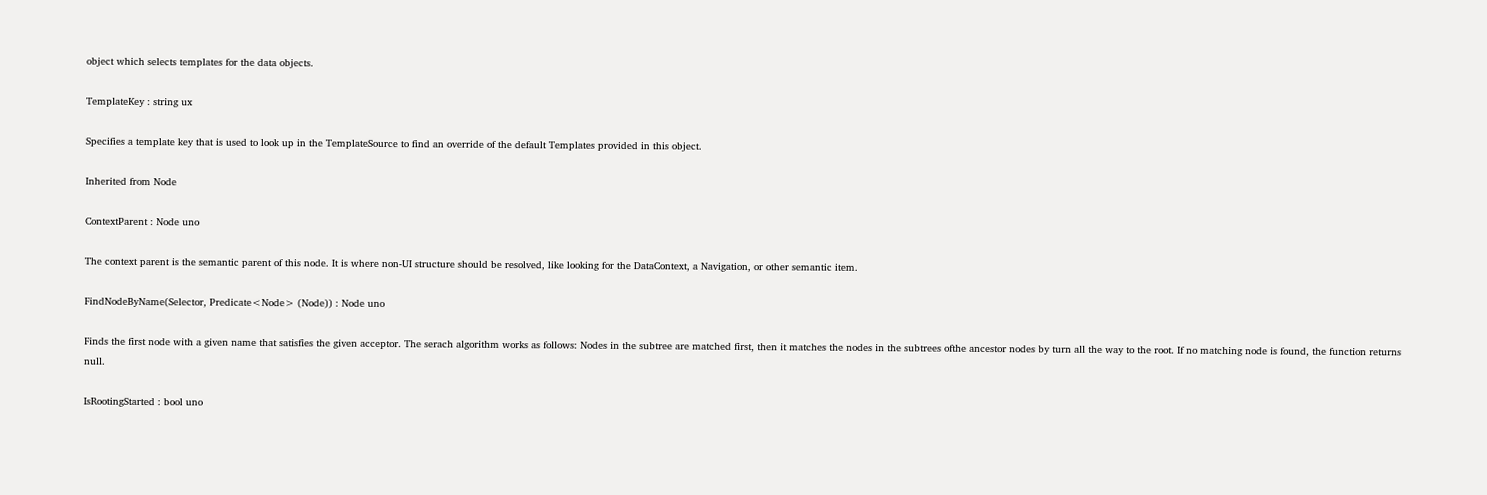object which selects templates for the data objects.

TemplateKey : string ux

Specifies a template key that is used to look up in the TemplateSource to find an override of the default Templates provided in this object.

Inherited from Node

ContextParent : Node uno

The context parent is the semantic parent of this node. It is where non-UI structure should be resolved, like looking for the DataContext, a Navigation, or other semantic item.

FindNodeByName(Selector, Predicate<Node> (Node)) : Node uno

Finds the first node with a given name that satisfies the given acceptor. The serach algorithm works as follows: Nodes in the subtree are matched first, then it matches the nodes in the subtrees ofthe ancestor nodes by turn all the way to the root. If no matching node is found, the function returns null.

IsRootingStarted : bool uno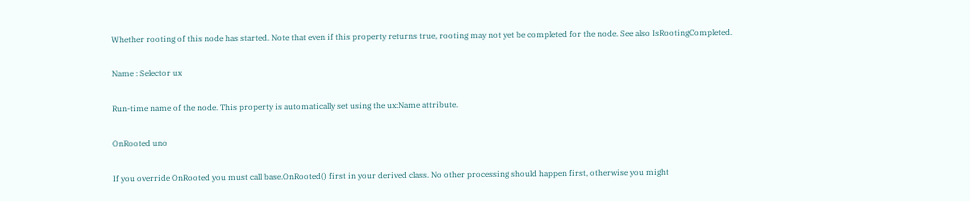Whether rooting of this node has started. Note that even if this property returns true, rooting may not yet be completed for the node. See also IsRootingCompleted.

Name : Selector ux

Run-time name of the node. This property is automatically set using the ux:Name attribute.

OnRooted uno

If you override OnRooted you must call base.OnRooted() first in your derived class. No other processing should happen first, otherwise you might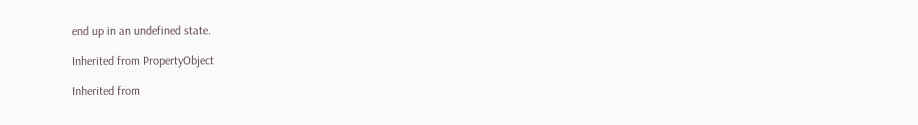end up in an undefined state.

Inherited from PropertyObject

Inherited from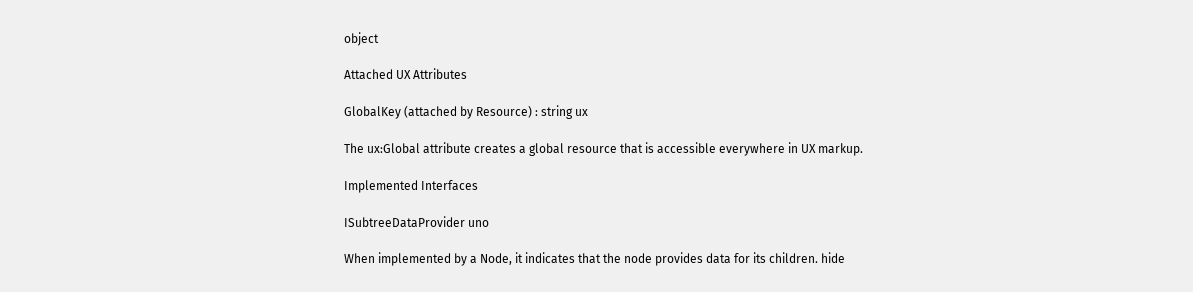object

Attached UX Attributes

GlobalKey (attached by Resource) : string ux

The ux:Global attribute creates a global resource that is accessible everywhere in UX markup.

Implemented Interfaces

ISubtreeDataProvider uno

When implemented by a Node, it indicates that the node provides data for its children. hide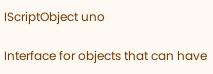IScriptObject uno

Interface for objects that can have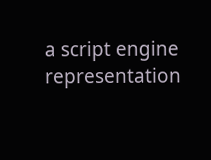a script engine representation